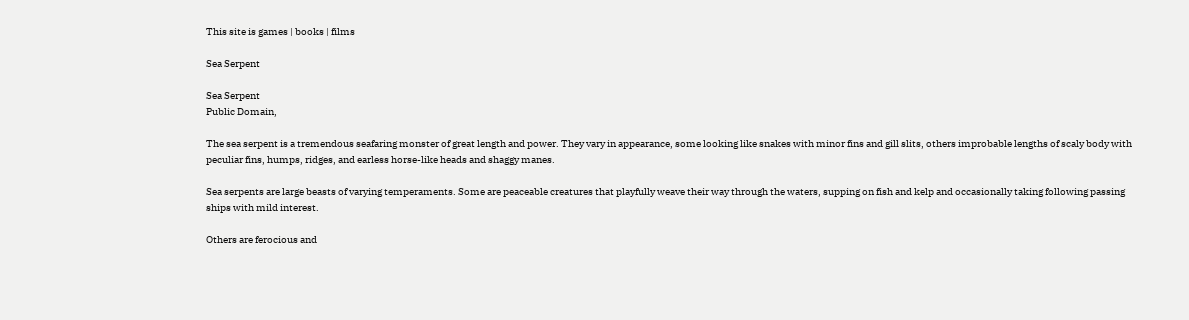This site is games | books | films

Sea Serpent

Sea Serpent
Public Domain,

The sea serpent is a tremendous seafaring monster of great length and power. They vary in appearance, some looking like snakes with minor fins and gill slits, others improbable lengths of scaly body with peculiar fins, humps, ridges, and earless horse-like heads and shaggy manes.

Sea serpents are large beasts of varying temperaments. Some are peaceable creatures that playfully weave their way through the waters, supping on fish and kelp and occasionally taking following passing ships with mild interest.

Others are ferocious and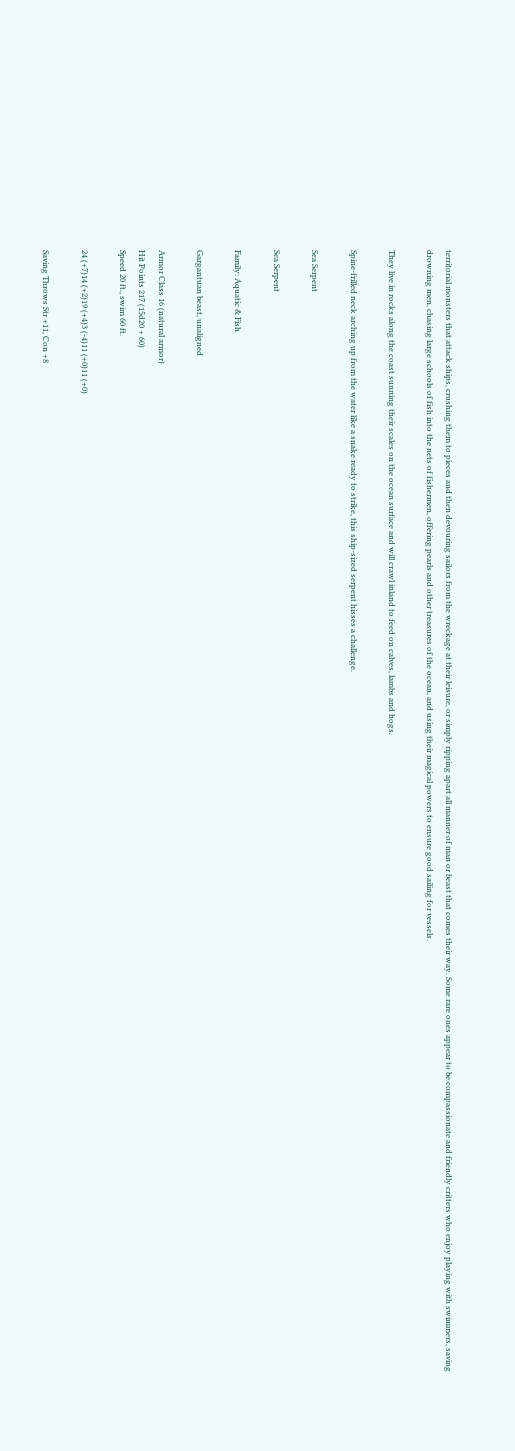territorial monsters that attack ships, crushing them to pieces and then devouring sailors from the wreckage at their leisure, or simply ripping apart all manner of man or beast that comes their way. Some rare ones appear to be compassionate and friendly critters who enjoy playing with swimmers, saving drowning men, chasing large schools of fish into the nets of fishermen, offering pearls and other treasures of the ocean, and using their magical powers to ensure good sailing for vessels.

They live in rocks along the coast sunning their scales on the ocean surface and will crawl inland to feed on calves, lambs and hogs.

Spine-frilled neck arching up from the water like a snake ready to strike, this ship-sized serpent hisses a challenge.

Sea Serpent

Sea Serpent

Family: Aquatic & Fish

Gargantuan beast, unaligned

Armor Class 16 (natural armor)
Hit Points 217 (15d20 + 60)
Speed 20 ft., swim 60 ft.

24 (+7)14 (+2)19 (+4)3 (-4)11 (+0)11 (+0)

Saving Throws Str +11, Con +8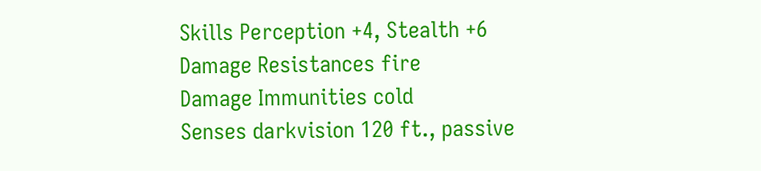Skills Perception +4, Stealth +6
Damage Resistances fire
Damage Immunities cold
Senses darkvision 120 ft., passive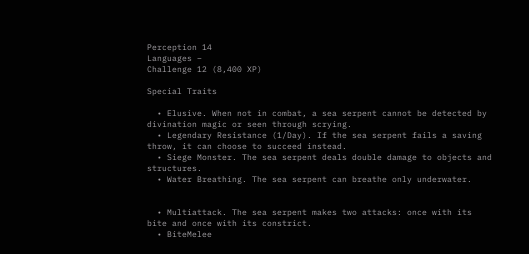Perception 14
Languages –
Challenge 12 (8,400 XP)

Special Traits

  • Elusive. When not in combat, a sea serpent cannot be detected by divination magic or seen through scrying.
  • Legendary Resistance (1/Day). If the sea serpent fails a saving throw, it can choose to succeed instead.
  • Siege Monster. The sea serpent deals double damage to objects and structures.
  • Water Breathing. The sea serpent can breathe only underwater.


  • Multiattack. The sea serpent makes two attacks: once with its bite and once with its constrict.
  • BiteMelee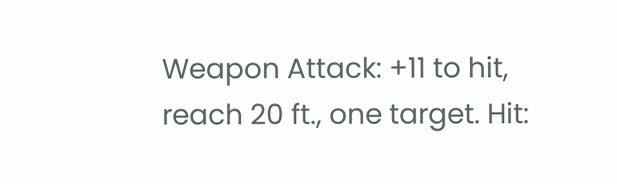Weapon Attack: +11 to hit, reach 20 ft., one target. Hit: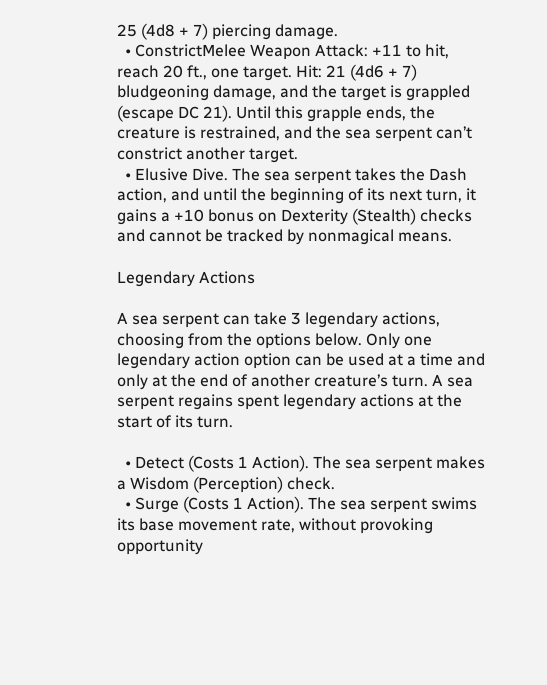25 (4d8 + 7) piercing damage.
  • ConstrictMelee Weapon Attack: +11 to hit, reach 20 ft., one target. Hit: 21 (4d6 + 7) bludgeoning damage, and the target is grappled (escape DC 21). Until this grapple ends, the creature is restrained, and the sea serpent can’t constrict another target.
  • Elusive Dive. The sea serpent takes the Dash action, and until the beginning of its next turn, it gains a +10 bonus on Dexterity (Stealth) checks and cannot be tracked by nonmagical means.

Legendary Actions

A sea serpent can take 3 legendary actions, choosing from the options below. Only one legendary action option can be used at a time and only at the end of another creature’s turn. A sea serpent regains spent legendary actions at the start of its turn.

  • Detect (Costs 1 Action). The sea serpent makes a Wisdom (Perception) check.
  • Surge (Costs 1 Action). The sea serpent swims its base movement rate, without provoking opportunity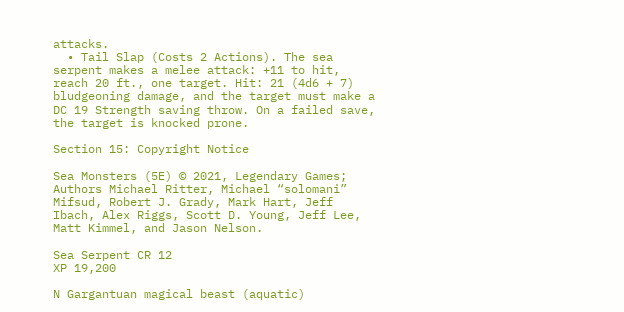attacks.
  • Tail Slap (Costs 2 Actions). The sea serpent makes a melee attack: +11 to hit, reach 20 ft., one target. Hit: 21 (4d6 + 7) bludgeoning damage, and the target must make a DC 19 Strength saving throw. On a failed save, the target is knocked prone.

Section 15: Copyright Notice

Sea Monsters (5E) © 2021, Legendary Games; Authors Michael Ritter, Michael “solomani” Mifsud, Robert J. Grady, Mark Hart, Jeff Ibach, Alex Riggs, Scott D. Young, Jeff Lee, Matt Kimmel, and Jason Nelson.

Sea Serpent CR 12
XP 19,200

N Gargantuan magical beast (aquatic)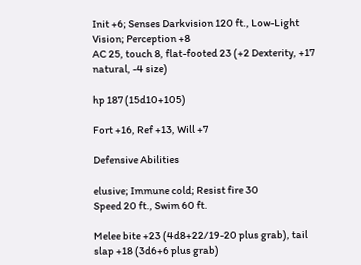Init +6; Senses Darkvision 120 ft., Low-Light Vision; Perception +8
AC 25, touch 8, flat-footed 23 (+2 Dexterity, +17 natural, -4 size)

hp 187 (15d10+105)

Fort +16, Ref +13, Will +7

Defensive Abilities

elusive; Immune cold; Resist fire 30
Speed 20 ft., Swim 60 ft.

Melee bite +23 (4d8+22/19-20 plus grab), tail slap +18 (3d6+6 plus grab)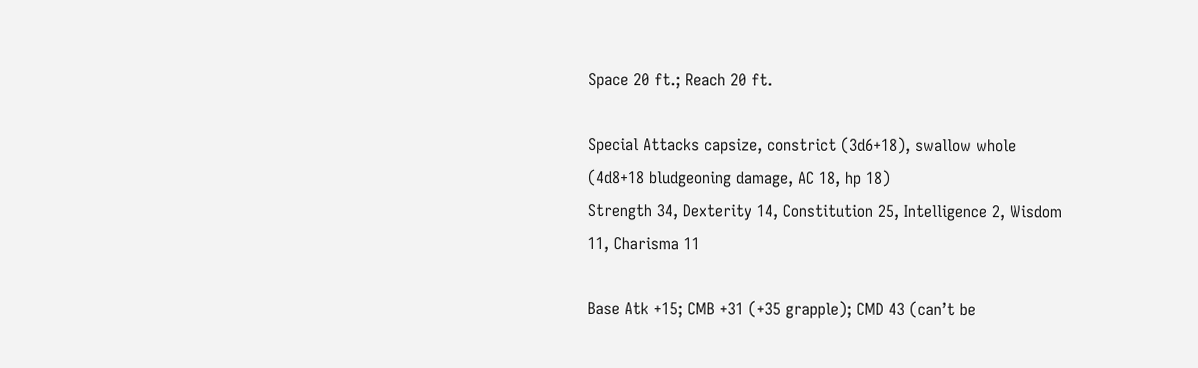Space 20 ft.; Reach 20 ft.

Special Attacks capsize, constrict (3d6+18), swallow whole (4d8+18 bludgeoning damage, AC 18, hp 18)
Strength 34, Dexterity 14, Constitution 25, Intelligence 2, Wisdom 11, Charisma 11

Base Atk +15; CMB +31 (+35 grapple); CMD 43 (can’t be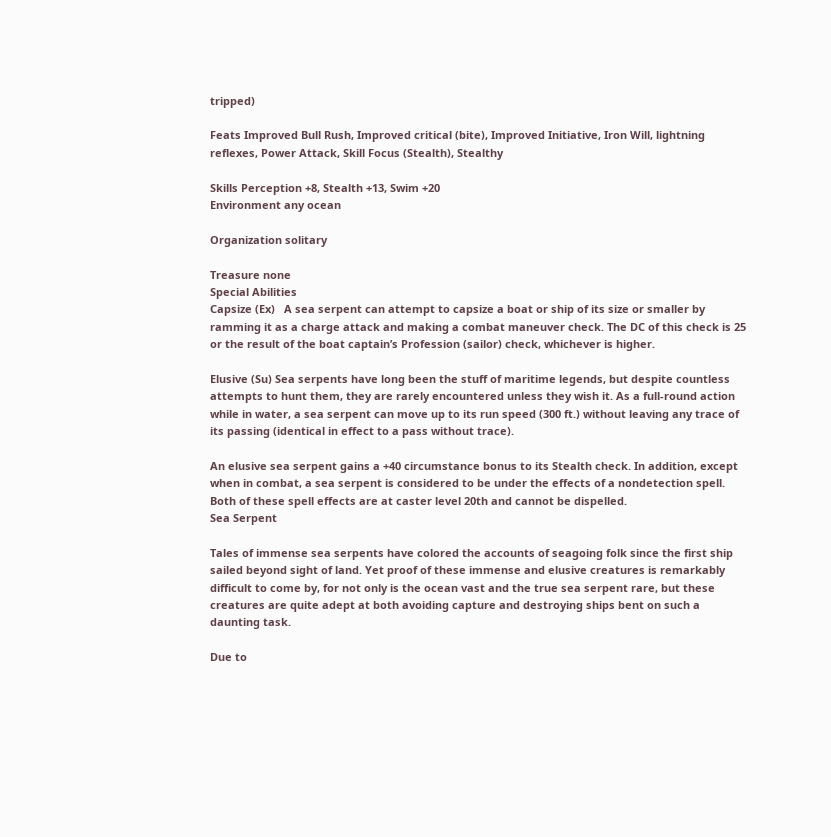tripped)

Feats Improved Bull Rush, Improved critical (bite), Improved Initiative, Iron Will, lightning reflexes, Power Attack, Skill Focus (Stealth), Stealthy

Skills Perception +8, Stealth +13, Swim +20
Environment any ocean

Organization solitary

Treasure none
Special Abilities
Capsize (Ex)   A sea serpent can attempt to capsize a boat or ship of its size or smaller by ramming it as a charge attack and making a combat maneuver check. The DC of this check is 25 or the result of the boat captain’s Profession (sailor) check, whichever is higher.

Elusive (Su) Sea serpents have long been the stuff of maritime legends, but despite countless attempts to hunt them, they are rarely encountered unless they wish it. As a full-round action while in water, a sea serpent can move up to its run speed (300 ft.) without leaving any trace of its passing (identical in effect to a pass without trace).

An elusive sea serpent gains a +40 circumstance bonus to its Stealth check. In addition, except when in combat, a sea serpent is considered to be under the effects of a nondetection spell. Both of these spell effects are at caster level 20th and cannot be dispelled.
Sea Serpent

Tales of immense sea serpents have colored the accounts of seagoing folk since the first ship sailed beyond sight of land. Yet proof of these immense and elusive creatures is remarkably difficult to come by, for not only is the ocean vast and the true sea serpent rare, but these creatures are quite adept at both avoiding capture and destroying ships bent on such a daunting task.

Due to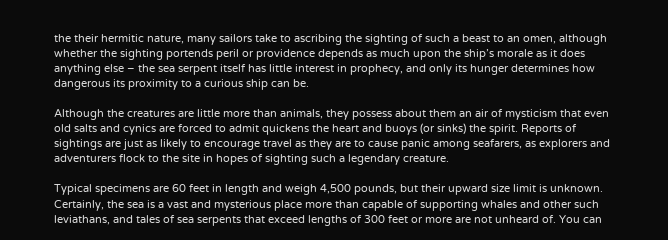the their hermitic nature, many sailors take to ascribing the sighting of such a beast to an omen, although whether the sighting portends peril or providence depends as much upon the ship’s morale as it does anything else – the sea serpent itself has little interest in prophecy, and only its hunger determines how dangerous its proximity to a curious ship can be.

Although the creatures are little more than animals, they possess about them an air of mysticism that even old salts and cynics are forced to admit quickens the heart and buoys (or sinks) the spirit. Reports of sightings are just as likely to encourage travel as they are to cause panic among seafarers, as explorers and adventurers flock to the site in hopes of sighting such a legendary creature.

Typical specimens are 60 feet in length and weigh 4,500 pounds, but their upward size limit is unknown. Certainly, the sea is a vast and mysterious place more than capable of supporting whales and other such leviathans, and tales of sea serpents that exceed lengths of 300 feet or more are not unheard of. You can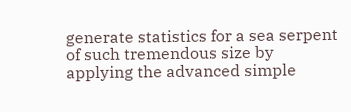generate statistics for a sea serpent of such tremendous size by applying the advanced simple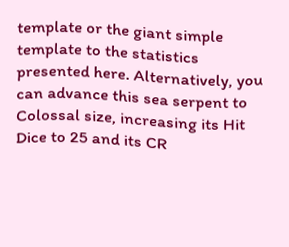template or the giant simple template to the statistics presented here. Alternatively, you can advance this sea serpent to Colossal size, increasing its Hit Dice to 25 and its CR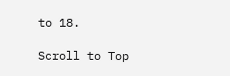to 18.

Scroll to Top